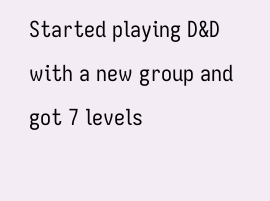Started playing D&D with a new group and got 7 levels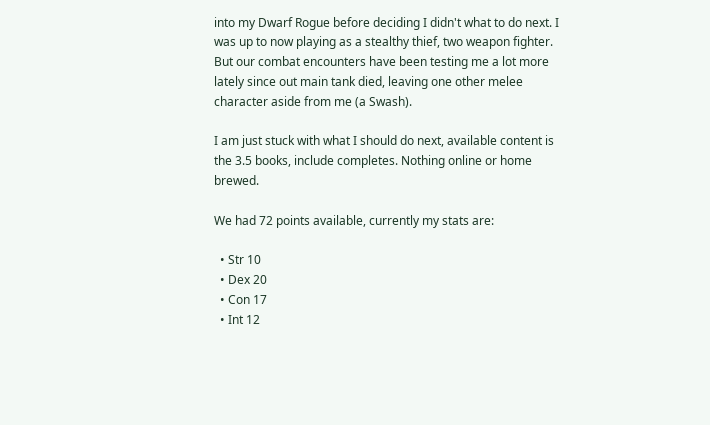into my Dwarf Rogue before deciding I didn't what to do next. I was up to now playing as a stealthy thief, two weapon fighter. But our combat encounters have been testing me a lot more lately since out main tank died, leaving one other melee character aside from me (a Swash).

I am just stuck with what I should do next, available content is the 3.5 books, include completes. Nothing online or home brewed.

We had 72 points available, currently my stats are:

  • Str 10
  • Dex 20
  • Con 17
  • Int 12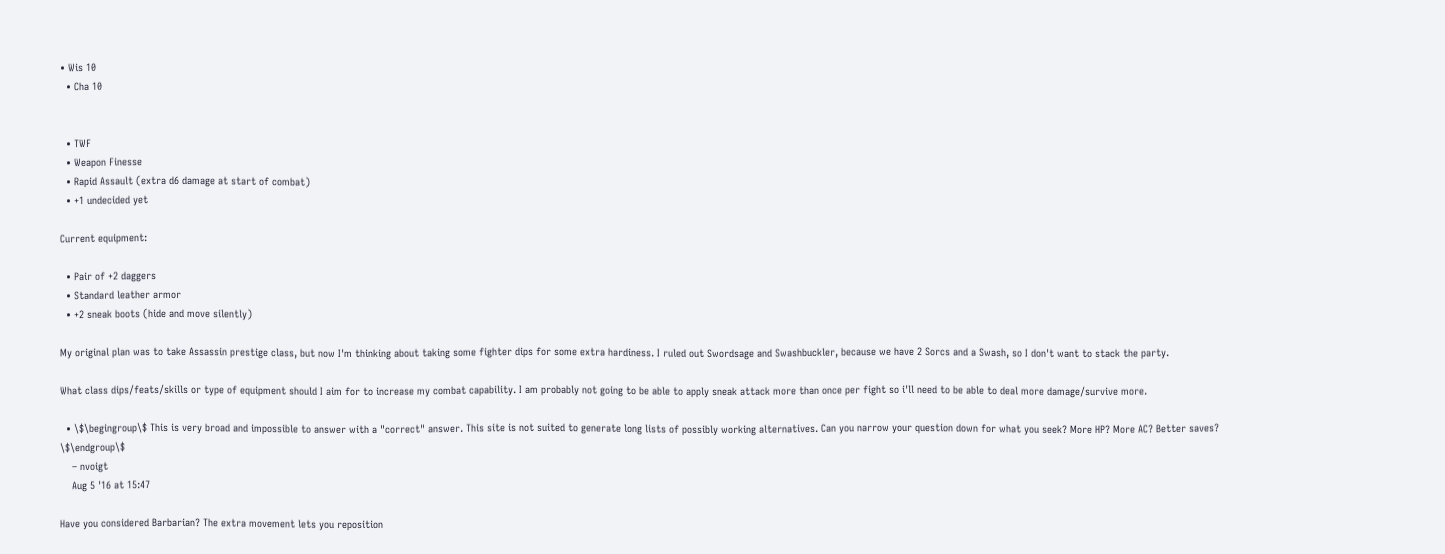• Wis 10
  • Cha 10


  • TWF
  • Weapon Finesse
  • Rapid Assault (extra d6 damage at start of combat)
  • +1 undecided yet

Current equipment:

  • Pair of +2 daggers
  • Standard leather armor
  • +2 sneak boots (hide and move silently)

My original plan was to take Assassin prestige class, but now I'm thinking about taking some fighter dips for some extra hardiness. I ruled out Swordsage and Swashbuckler, because we have 2 Sorcs and a Swash, so I don't want to stack the party.

What class dips/feats/skills or type of equipment should I aim for to increase my combat capability. I am probably not going to be able to apply sneak attack more than once per fight so i'll need to be able to deal more damage/survive more.

  • \$\begingroup\$ This is very broad and impossible to answer with a "correct" answer. This site is not suited to generate long lists of possibly working alternatives. Can you narrow your question down for what you seek? More HP? More AC? Better saves? \$\endgroup\$
    – nvoigt
    Aug 5 '16 at 15:47

Have you considered Barbarian? The extra movement lets you reposition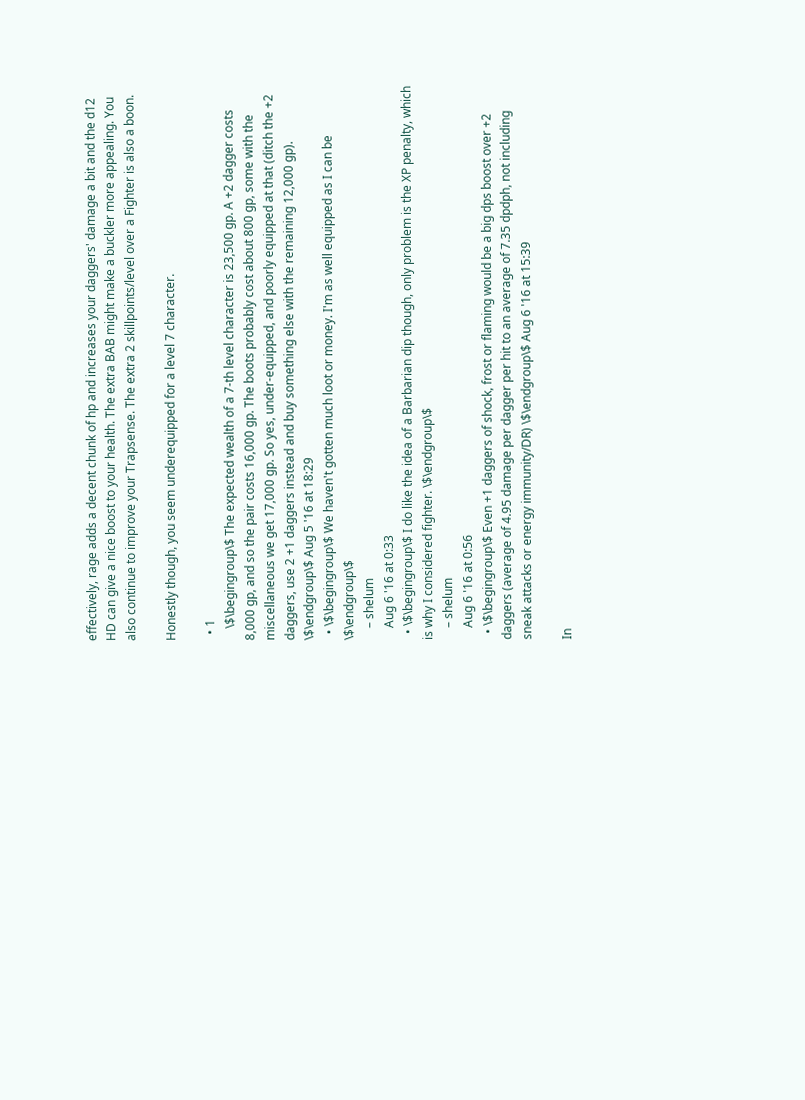effectively, rage adds a decent chunk of hp and increases your daggers' damage a bit and the d12 HD can give a nice boost to your health. The extra BAB might make a buckler more appealing. You also continue to improve your Trapsense. The extra 2 skillpoints/level over a Fighter is also a boon.

Honestly though, you seem underequipped for a level 7 character.

  • 1
    \$\begingroup\$ The expected wealth of a 7-th level character is 23,500 gp. A +2 dagger costs 8,000 gp, and so the pair costs 16,000 gp. The boots probably cost about 800 gp, some with the miscellaneous we get 17,000 gp. So yes, under-equipped, and poorly equipped at that (ditch the +2 daggers, use 2 +1 daggers instead and buy something else with the remaining 12,000 gp). \$\endgroup\$ Aug 5 '16 at 18:29
  • \$\begingroup\$ We haven't gotten much loot or money. I'm as well equipped as I can be \$\endgroup\$
    – shelum
    Aug 6 '16 at 0:33
  • \$\begingroup\$ I do like the idea of a Barbarian dip though, only problem is the XP penalty, which is why I considered fighter. \$\endgroup\$
    – shelum
    Aug 6 '16 at 0:56
  • \$\begingroup\$ Even +1 daggers of shock, frost or flaming would be a big dps boost over +2 daggers (average of 4.95 damage per dagger per hit to an average of 7.35 dpdph, not including sneak attacks or energy immunity/DR) \$\endgroup\$ Aug 6 '16 at 15:39

In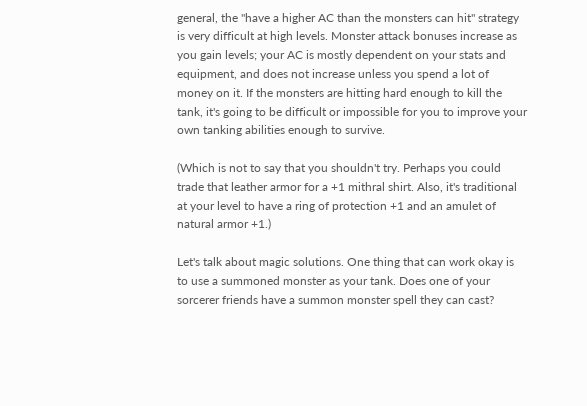general, the "have a higher AC than the monsters can hit" strategy is very difficult at high levels. Monster attack bonuses increase as you gain levels; your AC is mostly dependent on your stats and equipment, and does not increase unless you spend a lot of money on it. If the monsters are hitting hard enough to kill the tank, it's going to be difficult or impossible for you to improve your own tanking abilities enough to survive.

(Which is not to say that you shouldn't try. Perhaps you could trade that leather armor for a +1 mithral shirt. Also, it's traditional at your level to have a ring of protection +1 and an amulet of natural armor +1.)

Let's talk about magic solutions. One thing that can work okay is to use a summoned monster as your tank. Does one of your sorcerer friends have a summon monster spell they can cast?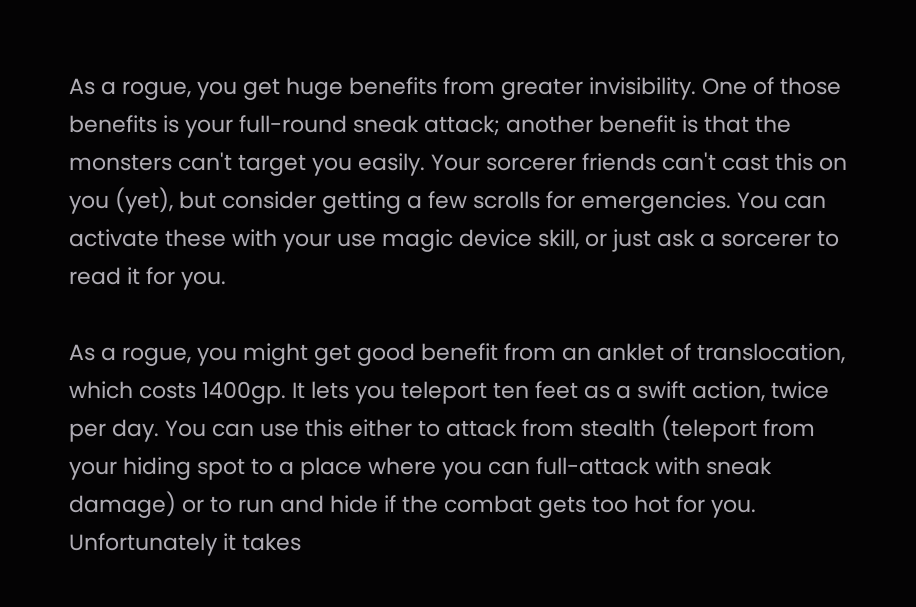As a rogue, you get huge benefits from greater invisibility. One of those benefits is your full-round sneak attack; another benefit is that the monsters can't target you easily. Your sorcerer friends can't cast this on you (yet), but consider getting a few scrolls for emergencies. You can activate these with your use magic device skill, or just ask a sorcerer to read it for you.

As a rogue, you might get good benefit from an anklet of translocation, which costs 1400gp. It lets you teleport ten feet as a swift action, twice per day. You can use this either to attack from stealth (teleport from your hiding spot to a place where you can full-attack with sneak damage) or to run and hide if the combat gets too hot for you. Unfortunately it takes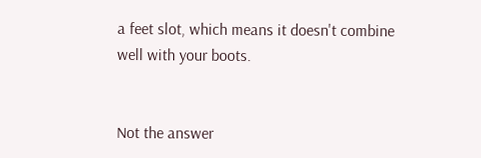a feet slot, which means it doesn't combine well with your boots.


Not the answer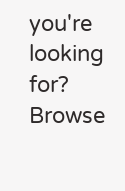you're looking for? Browse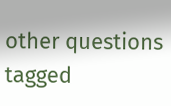other questions tagged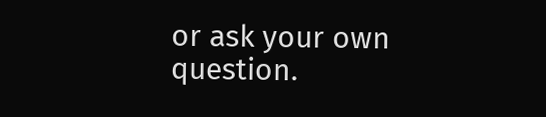or ask your own question.